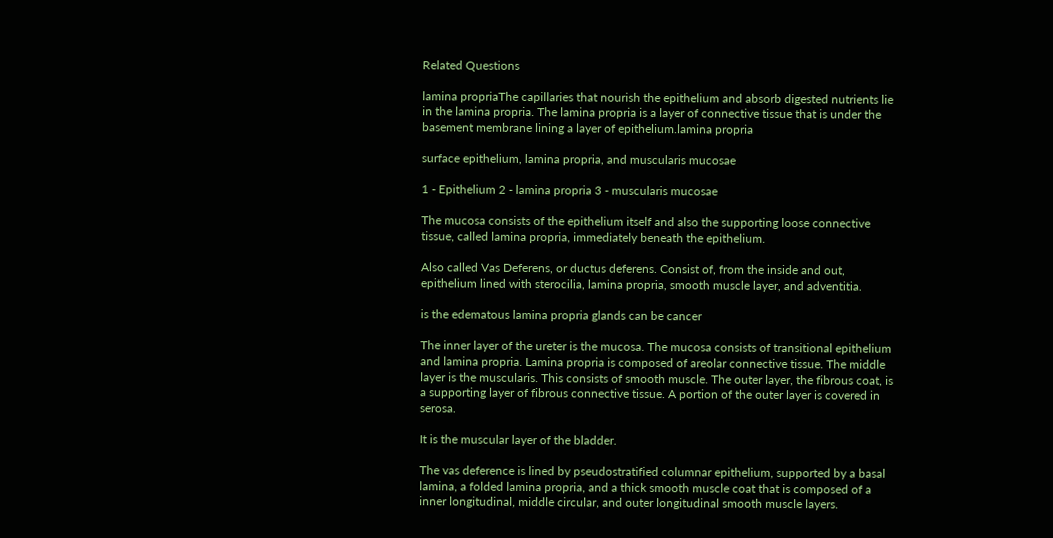Related Questions

lamina propriaThe capillaries that nourish the epithelium and absorb digested nutrients lie in the lamina propria. The lamina propria is a layer of connective tissue that is under the basement membrane lining a layer of epithelium.lamina propria

surface epithelium, lamina propria, and muscularis mucosae

1 - Epithelium 2 - lamina propria 3 - muscularis mucosae

The mucosa consists of the epithelium itself and also the supporting loose connective tissue, called lamina propria, immediately beneath the epithelium.

Also called Vas Deferens, or ductus deferens. Consist of, from the inside and out, epithelium lined with sterocilia, lamina propria, smooth muscle layer, and adventitia.

is the edematous lamina propria glands can be cancer

The inner layer of the ureter is the mucosa. The mucosa consists of transitional epithelium and lamina propria. Lamina propria is composed of areolar connective tissue. The middle layer is the muscularis. This consists of smooth muscle. The outer layer, the fibrous coat, is a supporting layer of fibrous connective tissue. A portion of the outer layer is covered in serosa.

It is the muscular layer of the bladder.

The vas deference is lined by pseudostratified columnar epithelium, supported by a basal lamina, a folded lamina propria, and a thick smooth muscle coat that is composed of a inner longitudinal, middle circular, and outer longitudinal smooth muscle layers.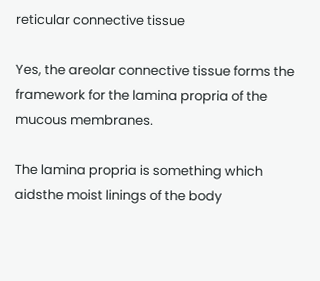reticular connective tissue

Yes, the areolar connective tissue forms the framework for the lamina propria of the mucous membranes.

The lamina propria is something which aidsthe moist linings of the body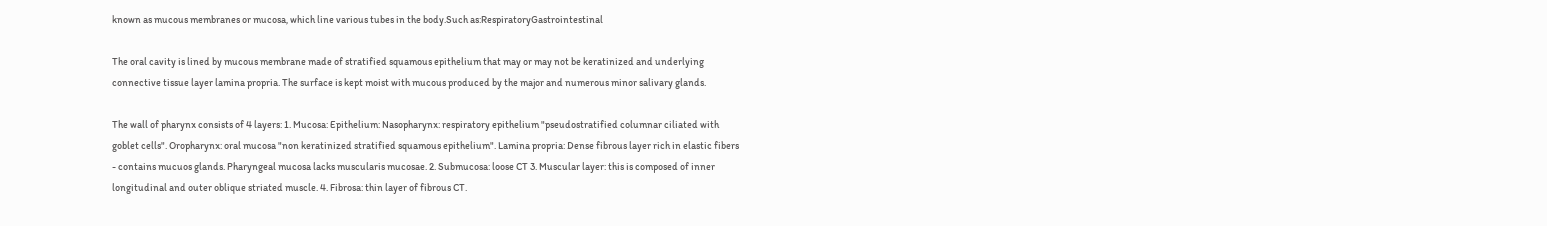known as mucous membranes or mucosa, which line various tubes in the body.Such as:RespiratoryGastrointestinal

The oral cavity is lined by mucous membrane made of stratified squamous epithelium that may or may not be keratinized and underlying connective tissue layer lamina propria. The surface is kept moist with mucous produced by the major and numerous minor salivary glands.

The wall of pharynx consists of 4 layers: 1. Mucosa: Epithelium: Nasopharynx: respiratory epithelium "pseudostratified columnar ciliated with goblet cells". Oropharynx: oral mucosa "non keratinized stratified squamous epithelium". Lamina propria: Dense fibrous layer rich in elastic fibers - contains mucuos glands. Pharyngeal mucosa lacks muscularis mucosae. 2. Submucosa: loose CT 3. Muscular layer: this is composed of inner longitudinal and outer oblique striated muscle. 4. Fibrosa: thin layer of fibrous CT.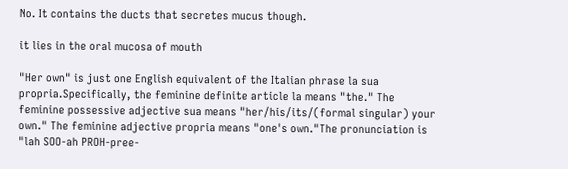No. It contains the ducts that secretes mucus though.

it lies in the oral mucosa of mouth

"Her own" is just one English equivalent of the Italian phrase la sua propria.Specifically, the feminine definite article la means "the." The feminine possessive adjective sua means "her/his/its/(formal singular) your own." The feminine adjective propria means "one's own."The pronunciation is "lah SOO-ah PROH-pree-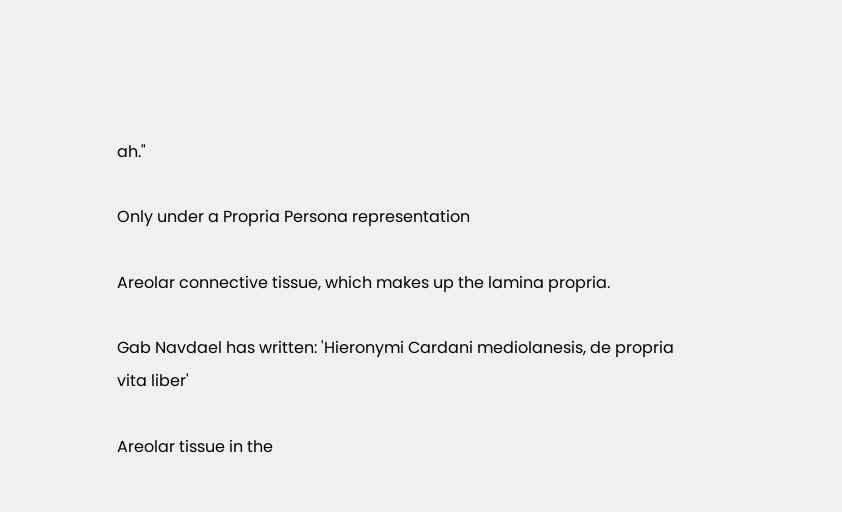ah."

Only under a Propria Persona representation

Areolar connective tissue, which makes up the lamina propria.

Gab Navdael has written: 'Hieronymi Cardani mediolanesis, de propria vita liber'

Areolar tissue in the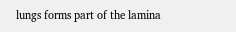lungs forms part of the lamina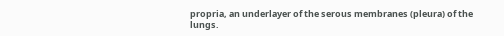propria, an underlayer of the serous membranes (pleura) of the lungs.